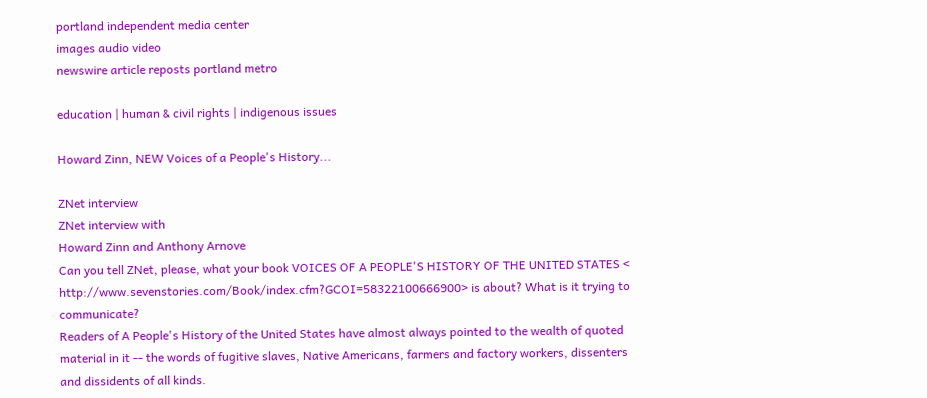portland independent media center
images audio video
newswire article reposts portland metro

education | human & civil rights | indigenous issues

Howard Zinn, NEW Voices of a People's History...

ZNet interview
ZNet interview with
Howard Zinn and Anthony Arnove
Can you tell ZNet, please, what your book VOICES OF A PEOPLE'S HISTORY OF THE UNITED STATES < http://www.sevenstories.com/Book/index.cfm?GCOI=58322100666900> is about? What is it trying to communicate?
Readers of A People's History of the United States have almost always pointed to the wealth of quoted material in it -- the words of fugitive slaves, Native Americans, farmers and factory workers, dissenters and dissidents of all kinds.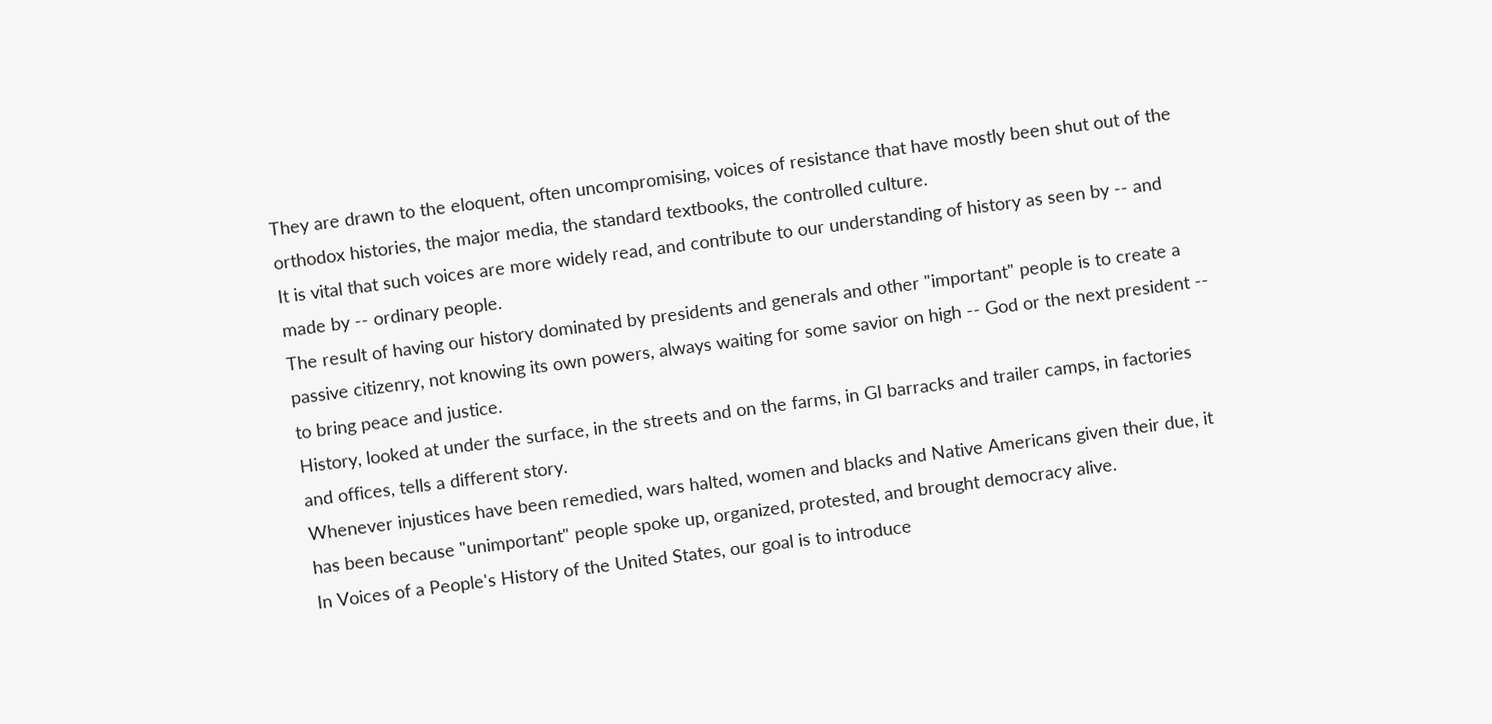They are drawn to the eloquent, often uncompromising, voices of resistance that have mostly been shut out of the orthodox histories, the major media, the standard textbooks, the controlled culture.
It is vital that such voices are more widely read, and contribute to our understanding of history as seen by -- and made by -- ordinary people.
The result of having our history dominated by presidents and generals and other "important" people is to create a passive citizenry, not knowing its own powers, always waiting for some savior on high -- God or the next president -- to bring peace and justice.
History, looked at under the surface, in the streets and on the farms, in GI barracks and trailer camps, in factories and offices, tells a different story.
Whenever injustices have been remedied, wars halted, women and blacks and Native Americans given their due, it has been because "unimportant" people spoke up, organized, protested, and brought democracy alive.
In Voices of a People's History of the United States, our goal is to introduce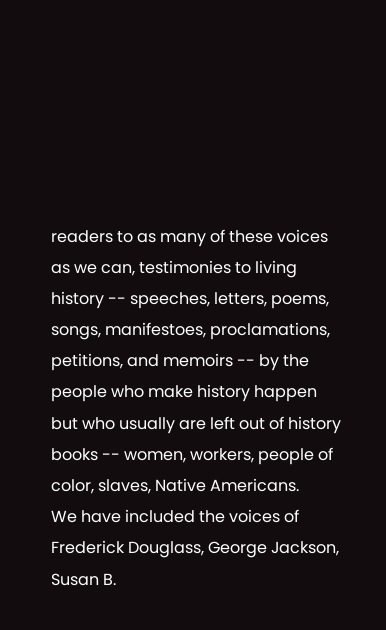readers to as many of these voices as we can, testimonies to living history -- speeches, letters, poems, songs, manifestoes, proclamations, petitions, and memoirs -- by the people who make history happen but who usually are left out of history books -- women, workers, people of color, slaves, Native Americans.
We have included the voices of Frederick Douglass, George Jackson, Susan B.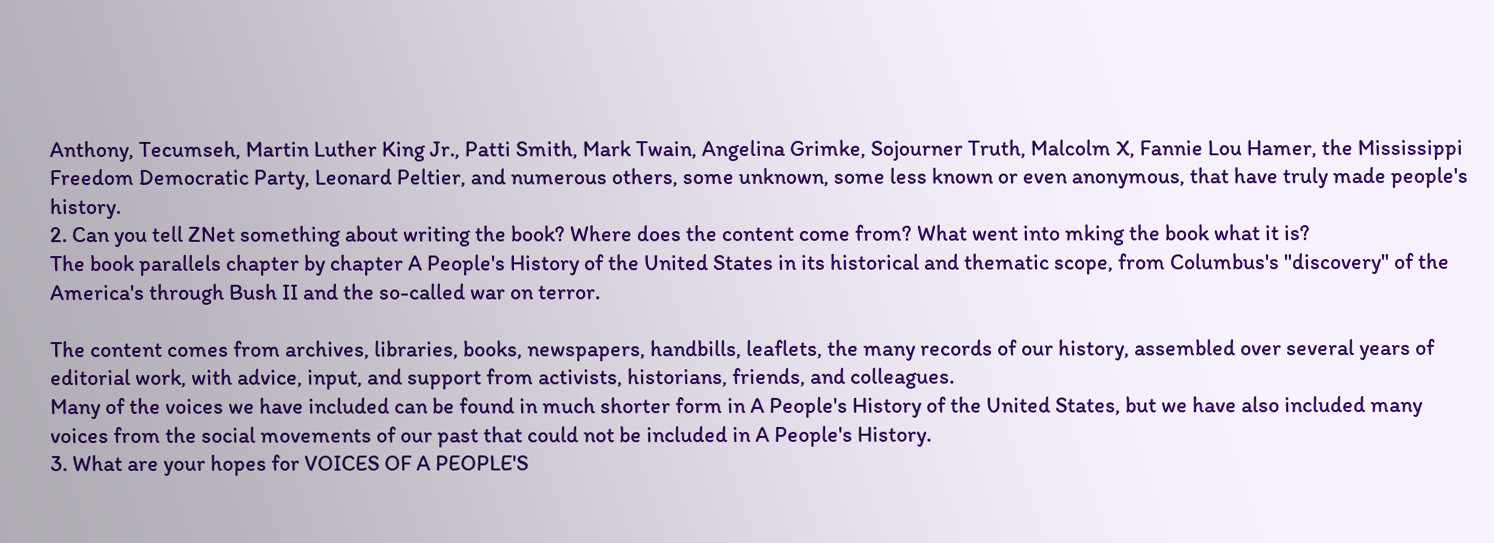Anthony, Tecumseh, Martin Luther King Jr., Patti Smith, Mark Twain, Angelina Grimke, Sojourner Truth, Malcolm X, Fannie Lou Hamer, the Mississippi Freedom Democratic Party, Leonard Peltier, and numerous others, some unknown, some less known or even anonymous, that have truly made people's history.
2. Can you tell ZNet something about writing the book? Where does the content come from? What went into mking the book what it is?
The book parallels chapter by chapter A People's History of the United States in its historical and thematic scope, from Columbus's "discovery" of the America's through Bush II and the so-called war on terror.

The content comes from archives, libraries, books, newspapers, handbills, leaflets, the many records of our history, assembled over several years of editorial work, with advice, input, and support from activists, historians, friends, and colleagues.
Many of the voices we have included can be found in much shorter form in A People's History of the United States, but we have also included many voices from the social movements of our past that could not be included in A People's History.
3. What are your hopes for VOICES OF A PEOPLE'S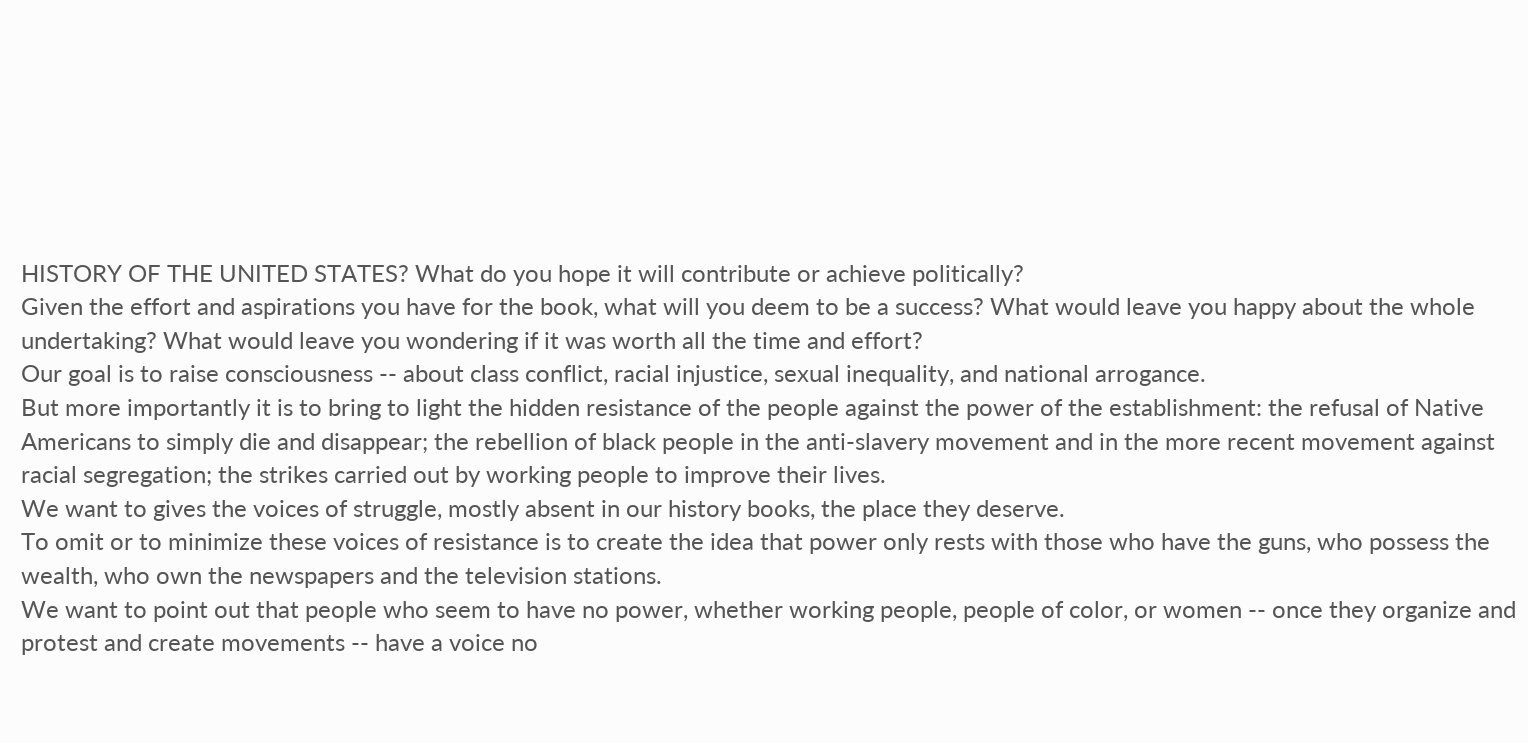HISTORY OF THE UNITED STATES? What do you hope it will contribute or achieve politically?
Given the effort and aspirations you have for the book, what will you deem to be a success? What would leave you happy about the whole undertaking? What would leave you wondering if it was worth all the time and effort?
Our goal is to raise consciousness -- about class conflict, racial injustice, sexual inequality, and national arrogance.
But more importantly it is to bring to light the hidden resistance of the people against the power of the establishment: the refusal of Native Americans to simply die and disappear; the rebellion of black people in the anti-slavery movement and in the more recent movement against racial segregation; the strikes carried out by working people to improve their lives.
We want to gives the voices of struggle, mostly absent in our history books, the place they deserve.
To omit or to minimize these voices of resistance is to create the idea that power only rests with those who have the guns, who possess the wealth, who own the newspapers and the television stations.
We want to point out that people who seem to have no power, whether working people, people of color, or women -- once they organize and protest and create movements -- have a voice no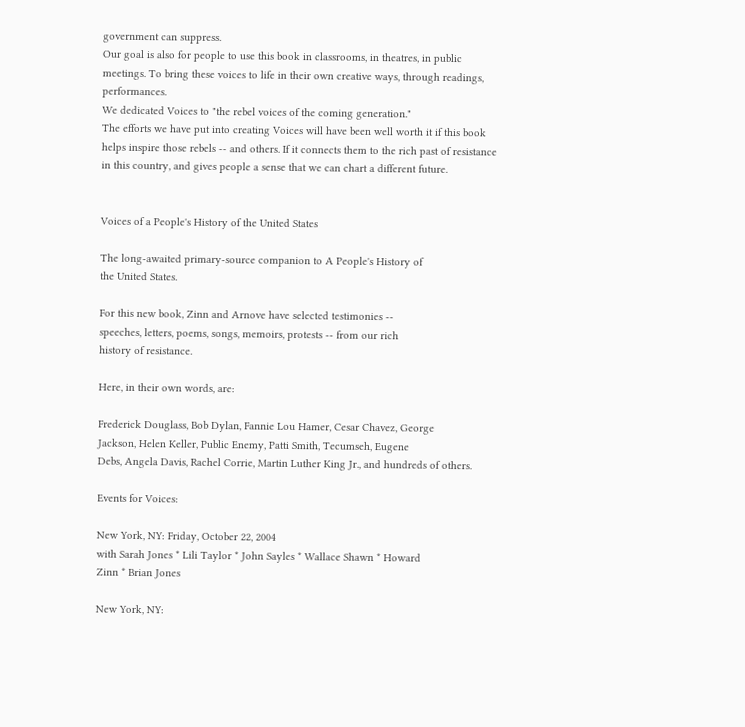government can suppress.
Our goal is also for people to use this book in classrooms, in theatres, in public meetings. To bring these voices to life in their own creative ways, through readings, performances.
We dedicated Voices to "the rebel voices of the coming generation."
The efforts we have put into creating Voices will have been well worth it if this book helps inspire those rebels -- and others. If it connects them to the rich past of resistance in this country, and gives people a sense that we can chart a different future.


Voices of a People's History of the United States

The long-awaited primary-source companion to A People's History of
the United States.

For this new book, Zinn and Arnove have selected testimonies --
speeches, letters, poems, songs, memoirs, protests -- from our rich
history of resistance.

Here, in their own words, are:

Frederick Douglass, Bob Dylan, Fannie Lou Hamer, Cesar Chavez, George
Jackson, Helen Keller, Public Enemy, Patti Smith, Tecumseh, Eugene
Debs, Angela Davis, Rachel Corrie, Martin Luther King Jr., and hundreds of others.

Events for Voices:

New York, NY: Friday, October 22, 2004
with Sarah Jones * Lili Taylor * John Sayles * Wallace Shawn * Howard
Zinn * Brian Jones

New York, NY: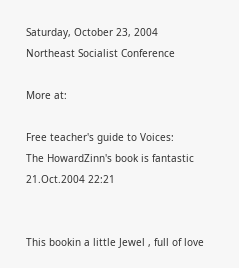Saturday, October 23, 2004
Northeast Socialist Conference

More at:

Free teacher's guide to Voices:
The HowardZinn's book is fantastic 21.Oct.2004 22:21


This bookin a little Jewel , full of love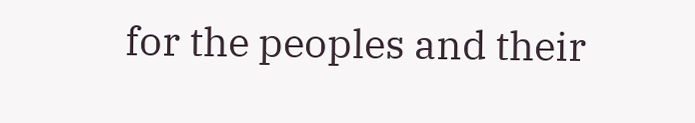for the peoples and their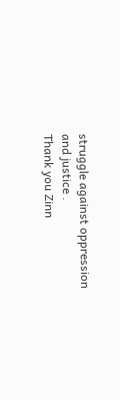struggle against oppression and justice .
Thank you Zinn